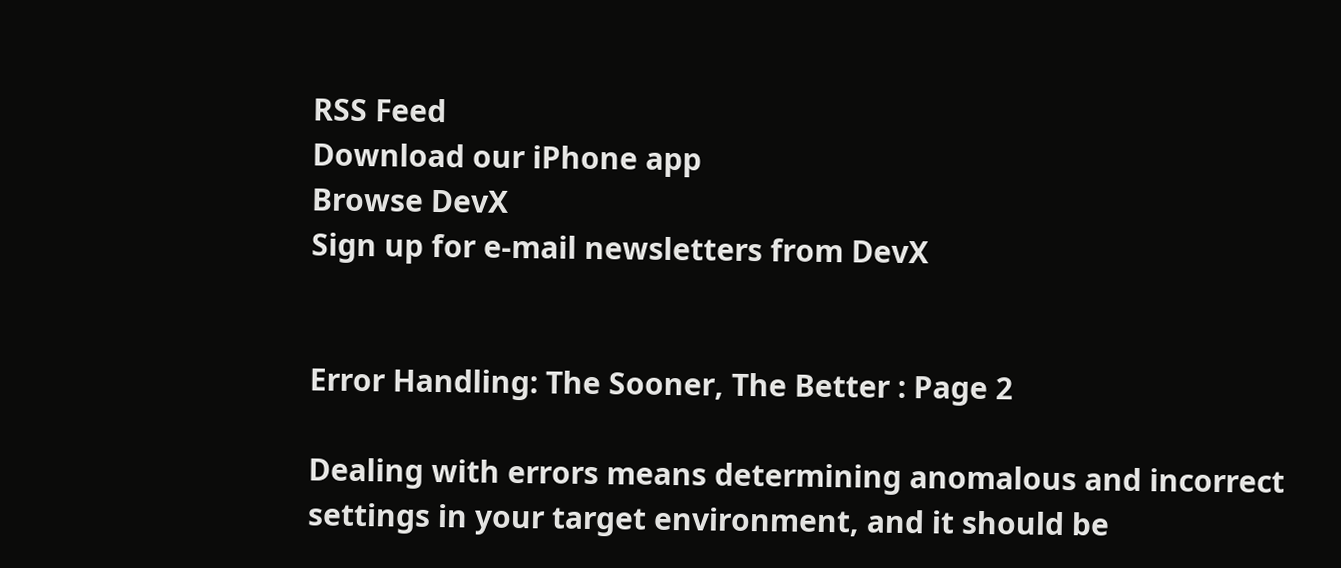RSS Feed
Download our iPhone app
Browse DevX
Sign up for e-mail newsletters from DevX


Error Handling: The Sooner, The Better : Page 2

Dealing with errors means determining anomalous and incorrect settings in your target environment, and it should be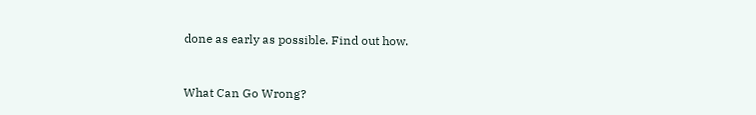done as early as possible. Find out how.


What Can Go Wrong?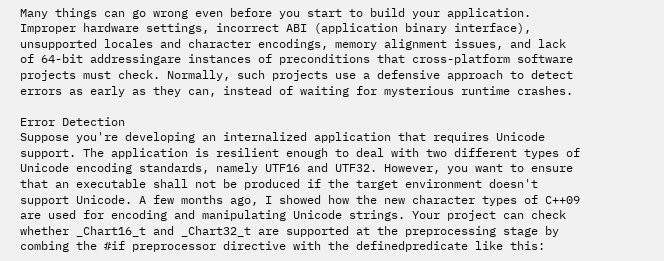Many things can go wrong even before you start to build your application. Improper hardware settings, incorrect ABI (application binary interface), unsupported locales and character encodings, memory alignment issues, and lack of 64-bit addressingare instances of preconditions that cross-platform software projects must check. Normally, such projects use a defensive approach to detect errors as early as they can, instead of waiting for mysterious runtime crashes.

Error Detection
Suppose you're developing an internalized application that requires Unicode support. The application is resilient enough to deal with two different types of Unicode encoding standards, namely UTF16 and UTF32. However, you want to ensure that an executable shall not be produced if the target environment doesn't support Unicode. A few months ago, I showed how the new character types of C++09 are used for encoding and manipulating Unicode strings. Your project can check whether _Chart16_t and _Chart32_t are supported at the preprocessing stage by combing the #if preprocessor directive with the definedpredicate like this: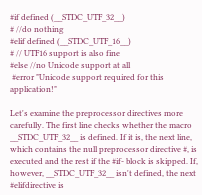#if defined (__STDC_UTF_32__)
# //do nothing
#elif defined (__STDC_UTF_16__)
# // UTF16 support is also fine
#else //no Unicode support at all
 #error "Unicode support required for this application!"

Let's examine the preprocessor directives more carefully. The first line checks whether the macro __STDC_UTF_32__ is defined. If it is, the next line, which contains the null preprocessor directive #, is executed and the rest if the #if- block is skipped. If, however, __STDC_UTF_32__ isn't defined, the next #elifdirective is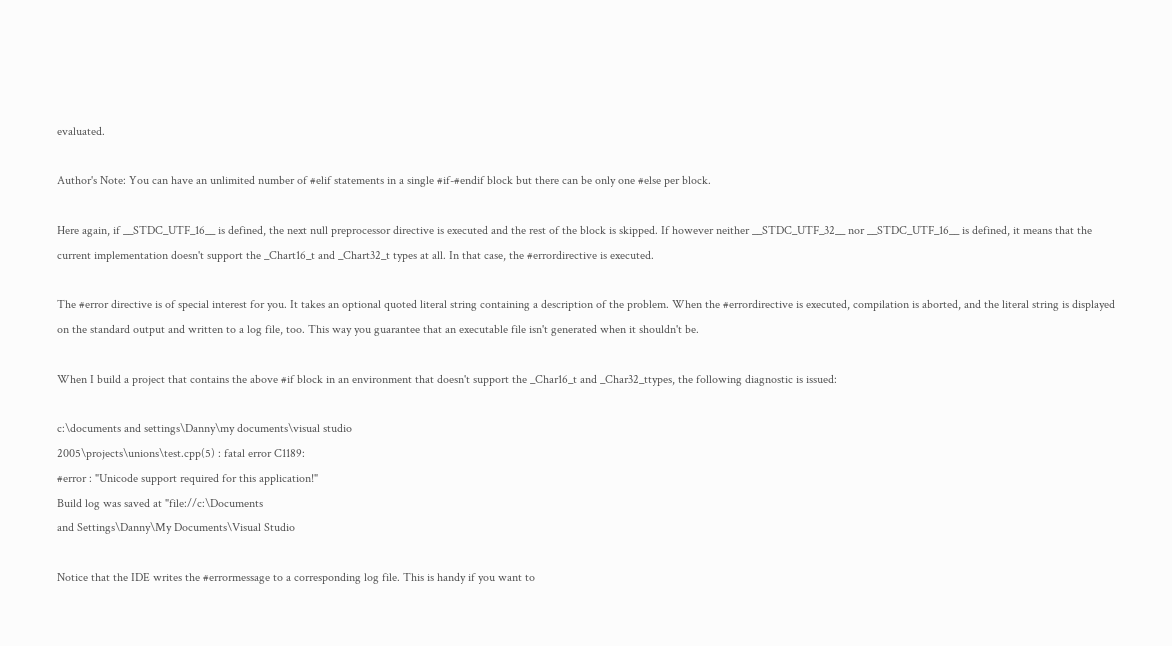evaluated.

Author's Note: You can have an unlimited number of #elif statements in a single #if-#endif block but there can be only one #else per block.

Here again, if __STDC_UTF_16__ is defined, the next null preprocessor directive is executed and the rest of the block is skipped. If however neither __STDC_UTF_32__ nor __STDC_UTF_16__ is defined, it means that the current implementation doesn't support the _Chart16_t and _Chart32_t types at all. In that case, the #errordirective is executed.

The #error directive is of special interest for you. It takes an optional quoted literal string containing a description of the problem. When the #errordirective is executed, compilation is aborted, and the literal string is displayed on the standard output and written to a log file, too. This way you guarantee that an executable file isn't generated when it shouldn't be.

When I build a project that contains the above #if block in an environment that doesn't support the _Char16_t and _Char32_ttypes, the following diagnostic is issued:

c:\documents and settings\Danny\my documents\visual studio
2005\projects\unions\test.cpp(5) : fatal error C1189:
#error : "Unicode support required for this application!"
Build log was saved at "file://c:\Documents
and Settings\Danny\My Documents\Visual Studio

Notice that the IDE writes the #errormessage to a corresponding log file. This is handy if you want to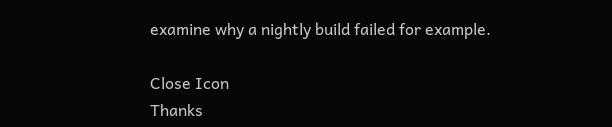examine why a nightly build failed for example.

Close Icon
Thanks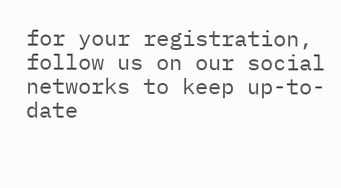for your registration, follow us on our social networks to keep up-to-date